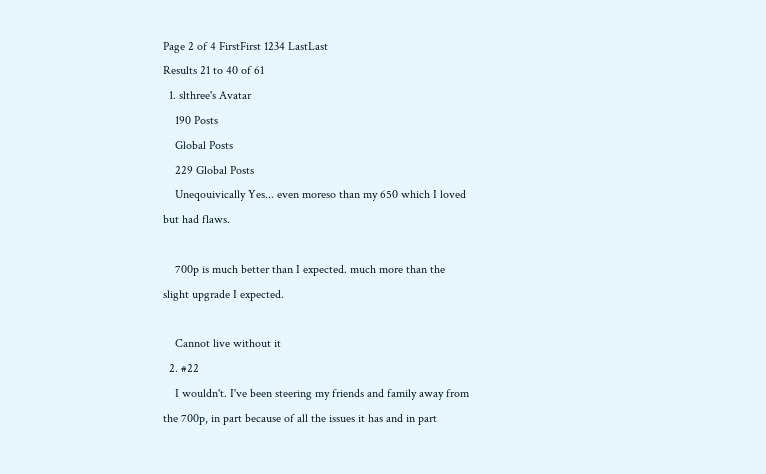Page 2 of 4 FirstFirst 1234 LastLast
Results 21 to 40 of 61
  1. slthree's Avatar
    190 Posts
    Global Posts
    229 Global Posts
    Uneqouivically Yes... even moreso than my 650 which I loved but had flaws.

    700p is much better than I expected. much more than the slight upgrade I expected.

    Cannot live without it
  2. #22
    I wouldn't. I've been steering my friends and family away from the 700p, in part because of all the issues it has and in part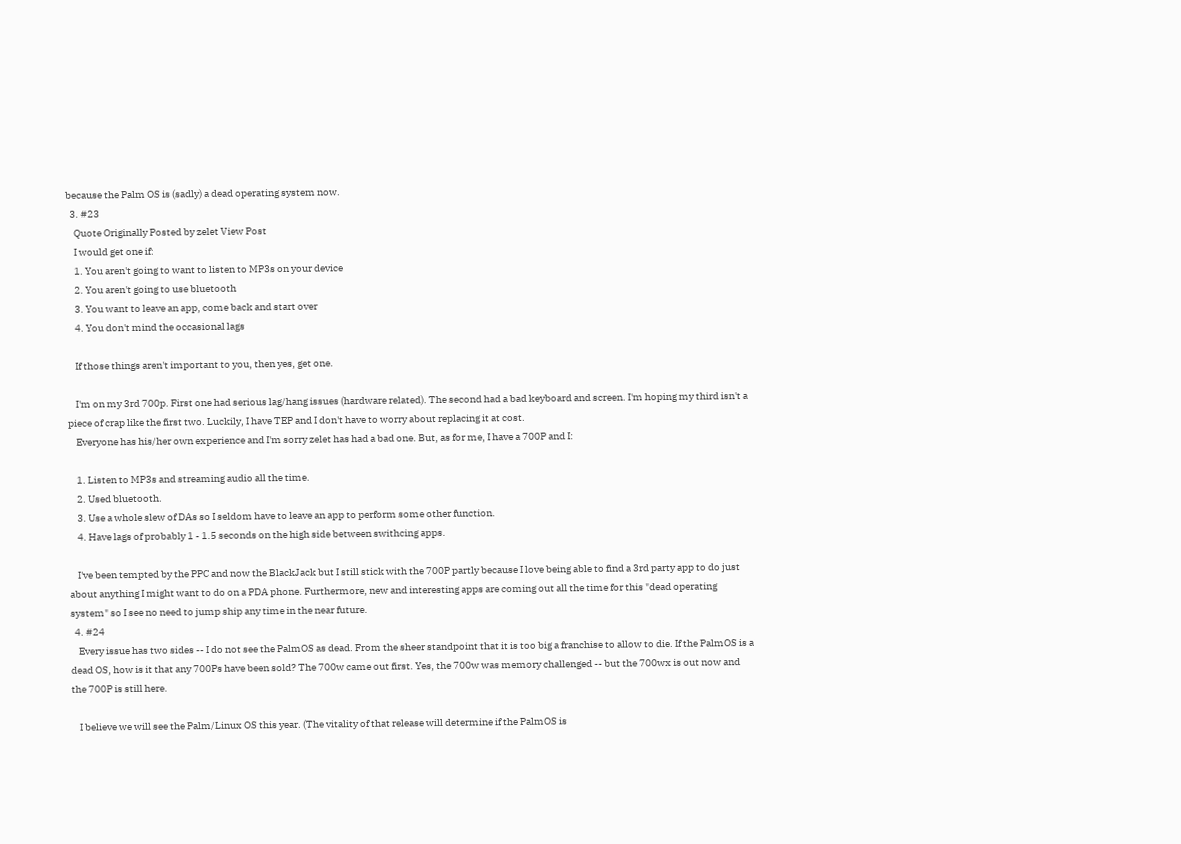because the Palm OS is (sadly) a dead operating system now.
  3. #23
    Quote Originally Posted by zelet View Post
    I would get one if:
    1. You aren't going to want to listen to MP3s on your device
    2. You aren't going to use bluetooth
    3. You want to leave an app, come back and start over
    4. You don't mind the occasional lags

    If those things aren't important to you, then yes, get one.

    I'm on my 3rd 700p. First one had serious lag/hang issues (hardware related). The second had a bad keyboard and screen. I'm hoping my third isn't a piece of crap like the first two. Luckily, I have TEP and I don't have to worry about replacing it at cost.
    Everyone has his/her own experience and I'm sorry zelet has had a bad one. But, as for me, I have a 700P and I:

    1. Listen to MP3s and streaming audio all the time.
    2. Used bluetooth.
    3. Use a whole slew of DAs so I seldom have to leave an app to perform some other function.
    4. Have lags of probably 1 - 1.5 seconds on the high side between swithcing apps.

    I've been tempted by the PPC and now the BlackJack but I still stick with the 700P partly because I love being able to find a 3rd party app to do just about anything I might want to do on a PDA phone. Furthermore, new and interesting apps are coming out all the time for this "dead operating system" so I see no need to jump ship any time in the near future.
  4. #24
    Every issue has two sides -- I do not see the PalmOS as dead. From the sheer standpoint that it is too big a franchise to allow to die. If the PalmOS is a dead OS, how is it that any 700Ps have been sold? The 700w came out first. Yes, the 700w was memory challenged -- but the 700wx is out now and the 700P is still here.

    I believe we will see the Palm/Linux OS this year. (The vitality of that release will determine if the PalmOS is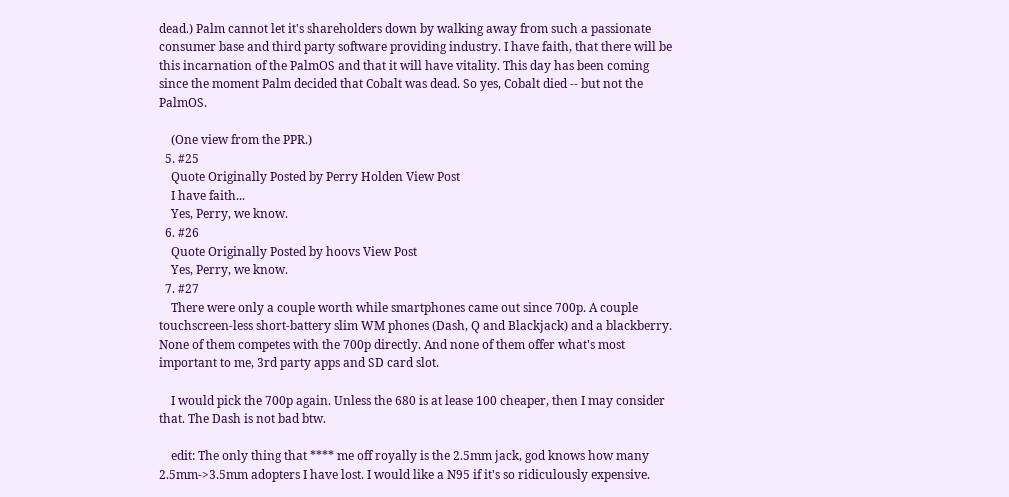dead.) Palm cannot let it's shareholders down by walking away from such a passionate consumer base and third party software providing industry. I have faith, that there will be this incarnation of the PalmOS and that it will have vitality. This day has been coming since the moment Palm decided that Cobalt was dead. So yes, Cobalt died -- but not the PalmOS.

    (One view from the PPR.)
  5. #25
    Quote Originally Posted by Perry Holden View Post
    I have faith...
    Yes, Perry, we know.
  6. #26
    Quote Originally Posted by hoovs View Post
    Yes, Perry, we know.
  7. #27
    There were only a couple worth while smartphones came out since 700p. A couple touchscreen-less short-battery slim WM phones (Dash, Q and Blackjack) and a blackberry. None of them competes with the 700p directly. And none of them offer what's most important to me, 3rd party apps and SD card slot.

    I would pick the 700p again. Unless the 680 is at lease 100 cheaper, then I may consider that. The Dash is not bad btw.

    edit: The only thing that **** me off royally is the 2.5mm jack, god knows how many 2.5mm->3.5mm adopters I have lost. I would like a N95 if it's so ridiculously expensive.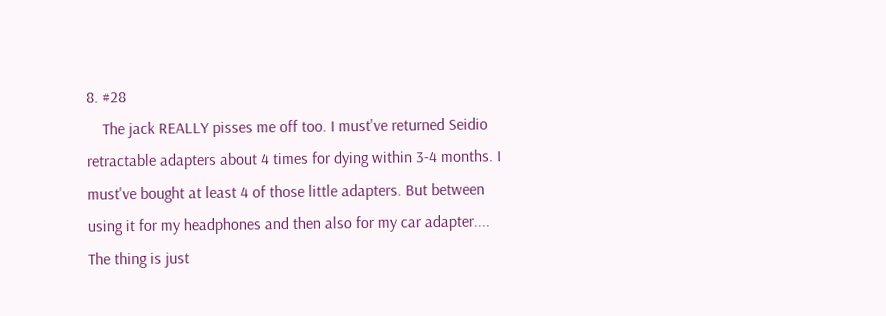8. #28
    The jack REALLY pisses me off too. I must've returned Seidio retractable adapters about 4 times for dying within 3-4 months. I must've bought at least 4 of those little adapters. But between using it for my headphones and then also for my car adapter.... The thing is just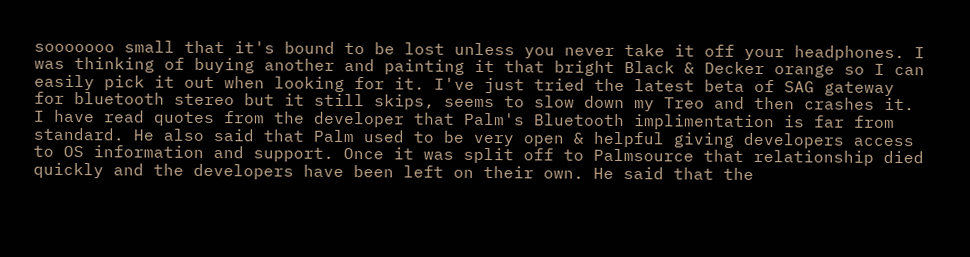sooooooo small that it's bound to be lost unless you never take it off your headphones. I was thinking of buying another and painting it that bright Black & Decker orange so I can easily pick it out when looking for it. I've just tried the latest beta of SAG gateway for bluetooth stereo but it still skips, seems to slow down my Treo and then crashes it. I have read quotes from the developer that Palm's Bluetooth implimentation is far from standard. He also said that Palm used to be very open & helpful giving developers access to OS information and support. Once it was split off to Palmsource that relationship died quickly and the developers have been left on their own. He said that the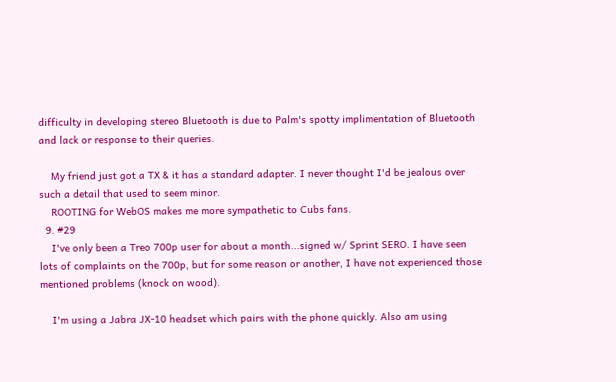difficulty in developing stereo Bluetooth is due to Palm's spotty implimentation of Bluetooth and lack or response to their queries.

    My friend just got a TX & it has a standard adapter. I never thought I'd be jealous over such a detail that used to seem minor.
    ROOTING for WebOS makes me more sympathetic to Cubs fans.
  9. #29
    I've only been a Treo 700p user for about a month...signed w/ Sprint SERO. I have seen lots of complaints on the 700p, but for some reason or another, I have not experienced those mentioned problems (knock on wood).

    I'm using a Jabra JX-10 headset which pairs with the phone quickly. Also am using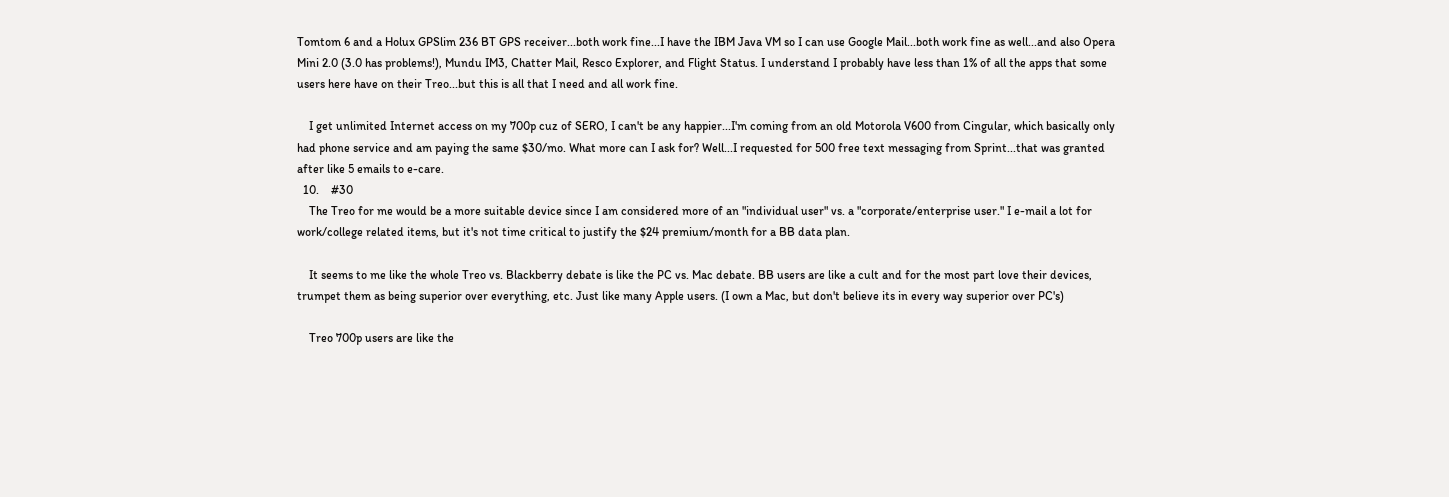Tomtom 6 and a Holux GPSlim 236 BT GPS receiver...both work fine...I have the IBM Java VM so I can use Google Mail...both work fine as well...and also Opera Mini 2.0 (3.0 has problems!), Mundu IM3, Chatter Mail, Resco Explorer, and Flight Status. I understand I probably have less than 1% of all the apps that some users here have on their Treo...but this is all that I need and all work fine.

    I get unlimited Internet access on my 700p cuz of SERO, I can't be any happier...I'm coming from an old Motorola V600 from Cingular, which basically only had phone service and am paying the same $30/mo. What more can I ask for? Well...I requested for 500 free text messaging from Sprint...that was granted after like 5 emails to e-care.
  10.    #30
    The Treo for me would be a more suitable device since I am considered more of an "individual user" vs. a "corporate/enterprise user." I e-mail a lot for work/college related items, but it's not time critical to justify the $24 premium/month for a BB data plan.

    It seems to me like the whole Treo vs. Blackberry debate is like the PC vs. Mac debate. BB users are like a cult and for the most part love their devices, trumpet them as being superior over everything, etc. Just like many Apple users. (I own a Mac, but don't believe its in every way superior over PC's)

    Treo 700p users are like the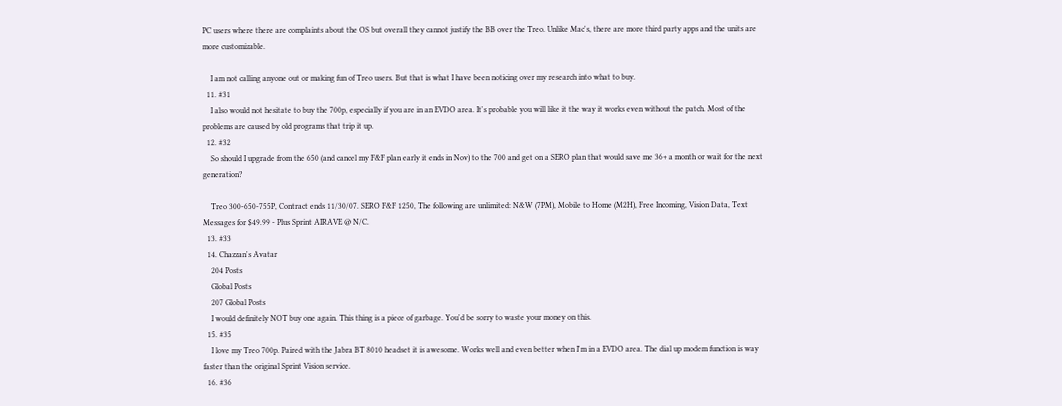PC users where there are complaints about the OS but overall they cannot justify the BB over the Treo. Unlike Mac's, there are more third party apps and the units are more customizable.

    I am not calling anyone out or making fun of Treo users. But that is what I have been noticing over my research into what to buy.
  11. #31
    I also would not hesitate to buy the 700p, especially if you are in an EVDO area. It's probable you will like it the way it works even without the patch. Most of the problems are caused by old programs that trip it up.
  12. #32
    So should I upgrade from the 650 (and cancel my F&F plan early it ends in Nov) to the 700 and get on a SERO plan that would save me 36+ a month or wait for the next generation?

    Treo 300-650-755P, Contract ends 11/30/07. SERO F&F 1250, The following are unlimited: N&W (7PM), Mobile to Home (M2H), Free Incoming, Vision Data, Text Messages for $49.99 - Plus Sprint AIRAVE @ N/C.
  13. #33
  14. Chazzan's Avatar
    204 Posts
    Global Posts
    207 Global Posts
    I would definitely NOT buy one again. This thing is a piece of garbage. You'd be sorry to waste your money on this.
  15. #35
    I love my Treo 700p. Paired with the Jabra BT 8010 headset it is awesome. Works well and even better when I'm in a EVDO area. The dial up modem function is way faster than the original Sprint Vision service.
  16. #36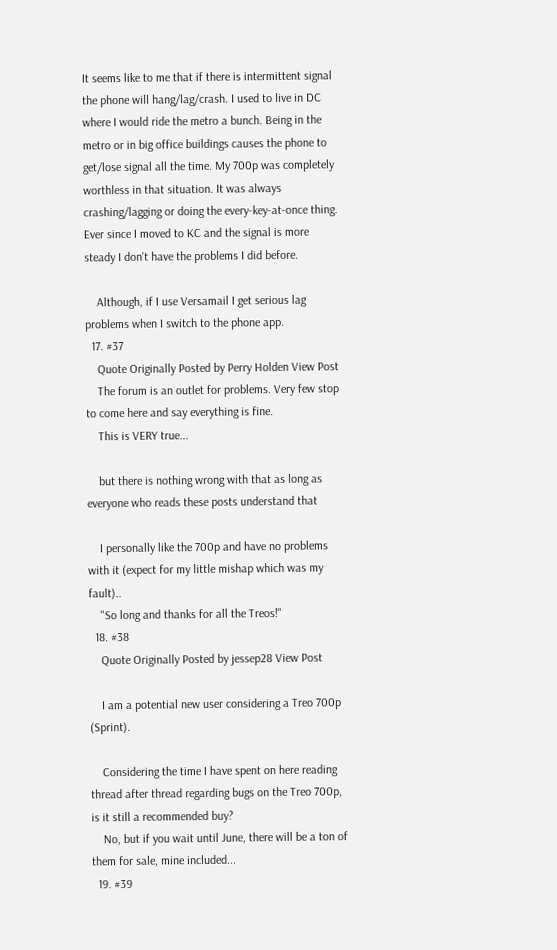It seems like to me that if there is intermittent signal the phone will hang/lag/crash. I used to live in DC where I would ride the metro a bunch. Being in the metro or in big office buildings causes the phone to get/lose signal all the time. My 700p was completely worthless in that situation. It was always crashing/lagging or doing the every-key-at-once thing. Ever since I moved to KC and the signal is more steady I don't have the problems I did before.

    Although, if I use Versamail I get serious lag problems when I switch to the phone app.
  17. #37
    Quote Originally Posted by Perry Holden View Post
    The forum is an outlet for problems. Very few stop to come here and say everything is fine.
    This is VERY true...

    but there is nothing wrong with that as long as everyone who reads these posts understand that

    I personally like the 700p and have no problems with it (expect for my little mishap which was my fault)..
    "So long and thanks for all the Treos!"
  18. #38
    Quote Originally Posted by jessep28 View Post

    I am a potential new user considering a Treo 700p (Sprint).

    Considering the time I have spent on here reading thread after thread regarding bugs on the Treo 700p, is it still a recommended buy?
    No, but if you wait until June, there will be a ton of them for sale, mine included...
  19. #39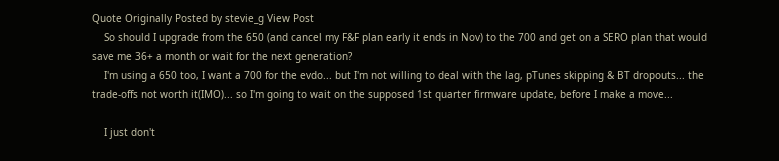Quote Originally Posted by stevie_g View Post
    So should I upgrade from the 650 (and cancel my F&F plan early it ends in Nov) to the 700 and get on a SERO plan that would save me 36+ a month or wait for the next generation?
    I'm using a 650 too, I want a 700 for the evdo... but I'm not willing to deal with the lag, pTunes skipping & BT dropouts... the trade-offs not worth it(IMO)... so I'm going to wait on the supposed 1st quarter firmware update, before I make a move...

    I just don't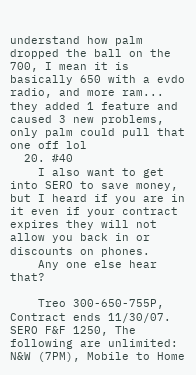understand how palm dropped the ball on the 700, I mean it is basically 650 with a evdo radio, and more ram... they added 1 feature and caused 3 new problems, only palm could pull that one off lol
  20. #40
    I also want to get into SERO to save money, but I heard if you are in it even if your contract expires they will not allow you back in or discounts on phones.
    Any one else hear that?

    Treo 300-650-755P, Contract ends 11/30/07. SERO F&F 1250, The following are unlimited: N&W (7PM), Mobile to Home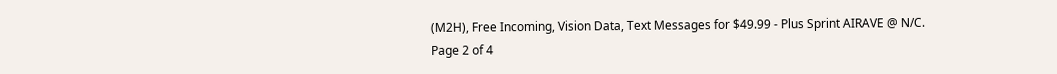(M2H), Free Incoming, Vision Data, Text Messages for $49.99 - Plus Sprint AIRAVE @ N/C.
Page 2 of 4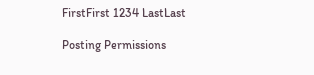FirstFirst 1234 LastLast

Posting Permissions